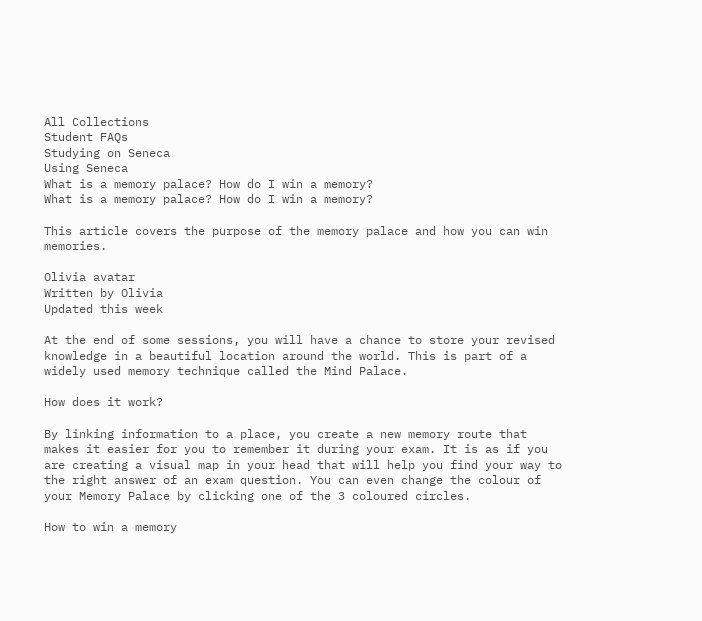All Collections
Student FAQs
Studying on Seneca
Using Seneca
What is a memory palace? How do I win a memory?
What is a memory palace? How do I win a memory?

This article covers the purpose of the memory palace and how you can win memories.

Olivia avatar
Written by Olivia
Updated this week

At the end of some sessions, you will have a chance to store your revised knowledge in a beautiful location around the world. This is part of a widely used memory technique called the Mind Palace.

How does it work?

By linking information to a place, you create a new memory route that makes it easier for you to remember it during your exam. It is as if you are creating a visual map in your head that will help you find your way to the right answer of an exam question. You can even change the colour of your Memory Palace by clicking one of the 3 coloured circles.

How to win a memory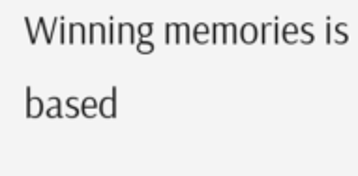Winning memories is based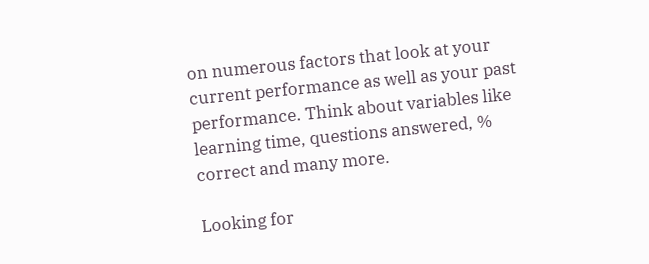on numerous factors that look at your current performance as well as your past performance. Think about variables like learning time, questions answered, % correct and many more.

Looking for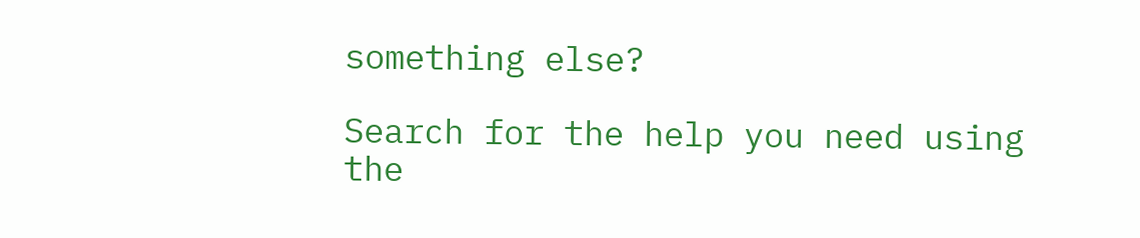something else?

Search for the help you need using the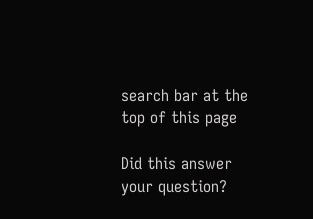search bar at the top of this page

Did this answer your question?